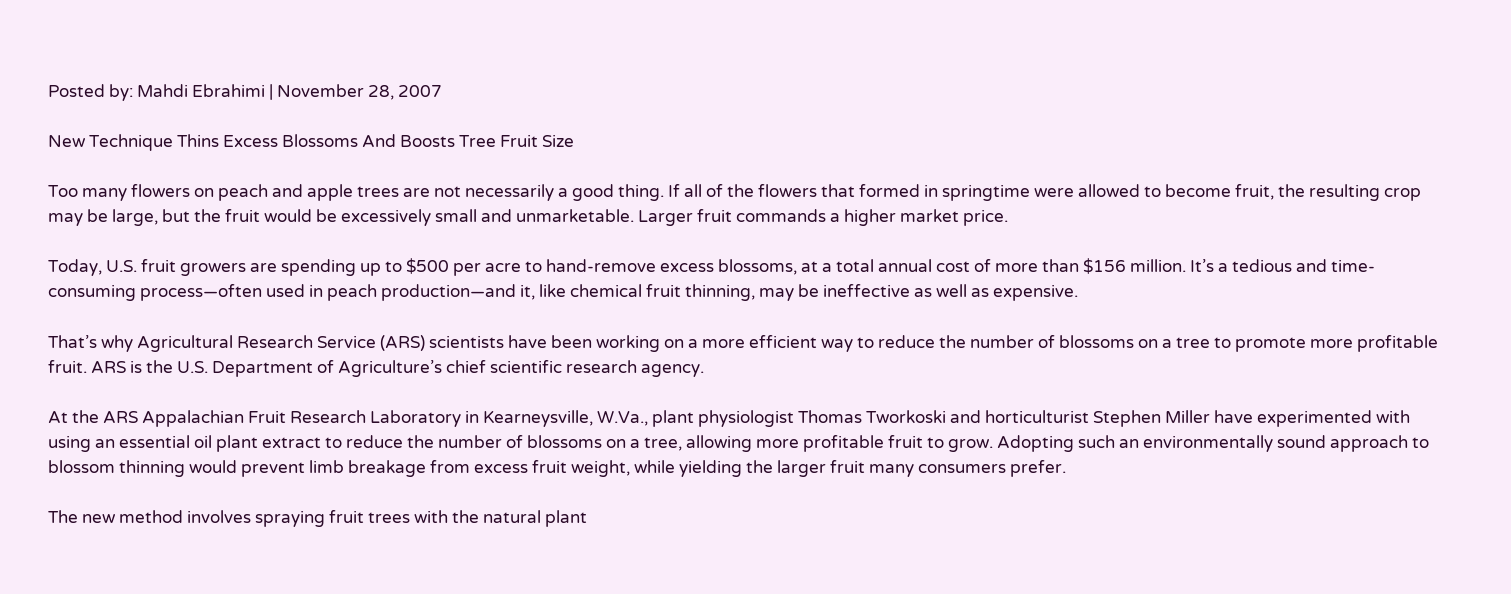Posted by: Mahdi Ebrahimi | November 28, 2007

New Technique Thins Excess Blossoms And Boosts Tree Fruit Size

Too many flowers on peach and apple trees are not necessarily a good thing. If all of the flowers that formed in springtime were allowed to become fruit, the resulting crop may be large, but the fruit would be excessively small and unmarketable. Larger fruit commands a higher market price.

Today, U.S. fruit growers are spending up to $500 per acre to hand-remove excess blossoms, at a total annual cost of more than $156 million. It’s a tedious and time-consuming process—often used in peach production—and it, like chemical fruit thinning, may be ineffective as well as expensive.

That’s why Agricultural Research Service (ARS) scientists have been working on a more efficient way to reduce the number of blossoms on a tree to promote more profitable fruit. ARS is the U.S. Department of Agriculture’s chief scientific research agency.

At the ARS Appalachian Fruit Research Laboratory in Kearneysville, W.Va., plant physiologist Thomas Tworkoski and horticulturist Stephen Miller have experimented with using an essential oil plant extract to reduce the number of blossoms on a tree, allowing more profitable fruit to grow. Adopting such an environmentally sound approach to blossom thinning would prevent limb breakage from excess fruit weight, while yielding the larger fruit many consumers prefer.

The new method involves spraying fruit trees with the natural plant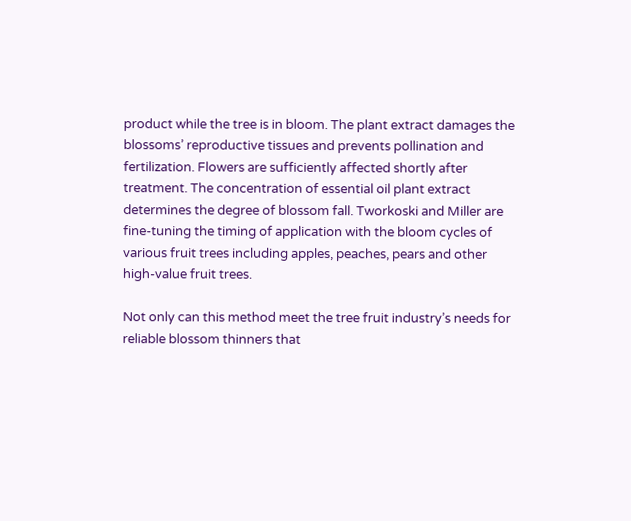product while the tree is in bloom. The plant extract damages the blossoms’ reproductive tissues and prevents pollination and fertilization. Flowers are sufficiently affected shortly after treatment. The concentration of essential oil plant extract determines the degree of blossom fall. Tworkoski and Miller are fine-tuning the timing of application with the bloom cycles of various fruit trees including apples, peaches, pears and other high-value fruit trees.

Not only can this method meet the tree fruit industry’s needs for reliable blossom thinners that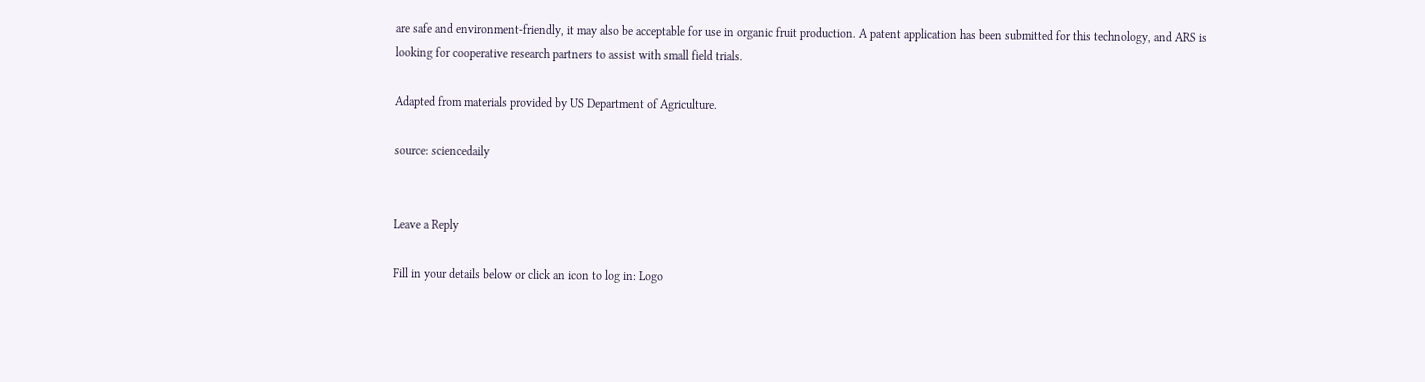are safe and environment-friendly, it may also be acceptable for use in organic fruit production. A patent application has been submitted for this technology, and ARS is looking for cooperative research partners to assist with small field trials.

Adapted from materials provided by US Department of Agriculture.

source: sciencedaily


Leave a Reply

Fill in your details below or click an icon to log in: Logo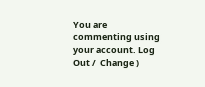You are commenting using your account. Log Out /  Change )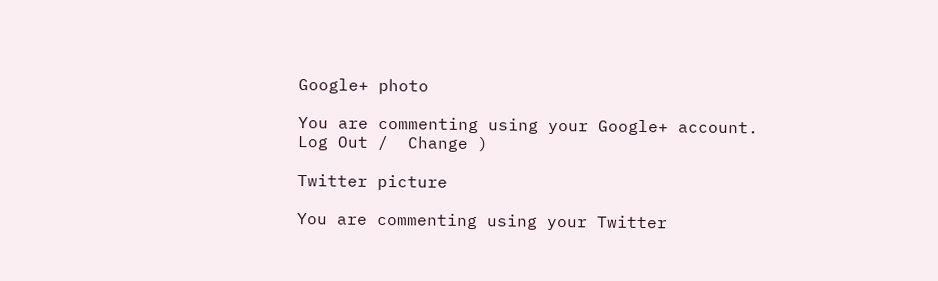Google+ photo

You are commenting using your Google+ account. Log Out /  Change )

Twitter picture

You are commenting using your Twitter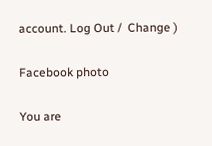account. Log Out /  Change )

Facebook photo

You are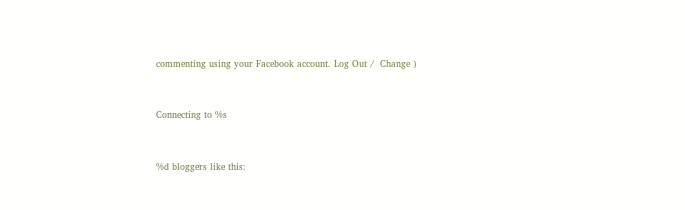commenting using your Facebook account. Log Out /  Change )


Connecting to %s


%d bloggers like this: